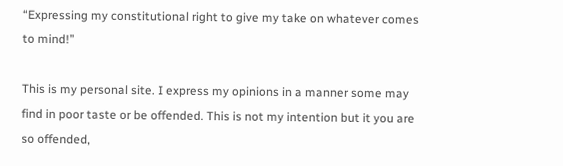“Expressing my constitutional right to give my take on whatever comes to mind!”

This is my personal site. I express my opinions in a manner some may find in poor taste or be offended. This is not my intention but it you are so offended,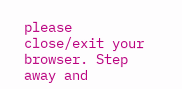please close/exit your browser. Step away and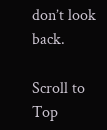don’t look back.

Scroll to Top